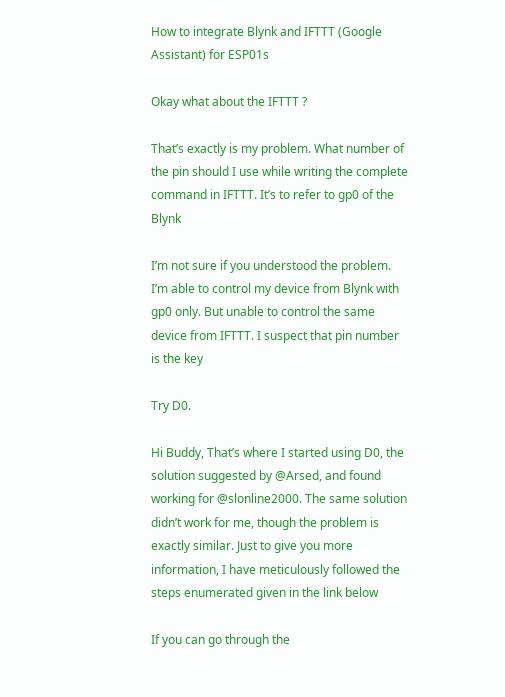How to integrate Blynk and IFTTT (Google Assistant) for ESP01s

Okay what about the IFTTT ?

That’s exactly is my problem. What number of the pin should I use while writing the complete command in IFTTT. It’s to refer to gp0 of the Blynk

I’m not sure if you understood the problem. I’m able to control my device from Blynk with gp0 only. But unable to control the same device from IFTTT. I suspect that pin number is the key

Try D0.

Hi Buddy, That’s where I started using D0, the solution suggested by @Arsed, and found working for @slonline2000. The same solution didn’t work for me, though the problem is exactly similar. Just to give you more information, I have meticulously followed the steps enumerated given in the link below

If you can go through the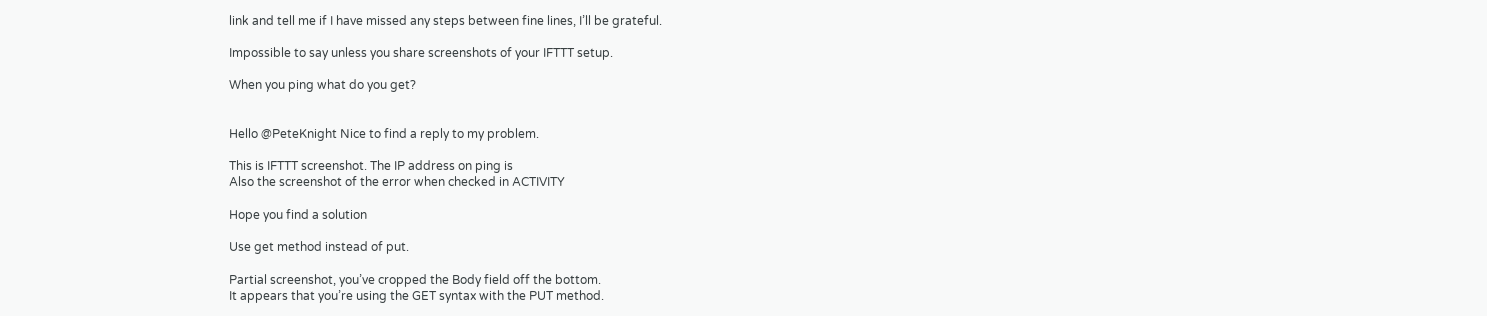link and tell me if I have missed any steps between fine lines, I’ll be grateful.

Impossible to say unless you share screenshots of your IFTTT setup.

When you ping what do you get?


Hello @PeteKnight Nice to find a reply to my problem.

This is IFTTT screenshot. The IP address on ping is
Also the screenshot of the error when checked in ACTIVITY

Hope you find a solution

Use get method instead of put.

Partial screenshot, you’ve cropped the Body field off the bottom.
It appears that you’re using the GET syntax with the PUT method.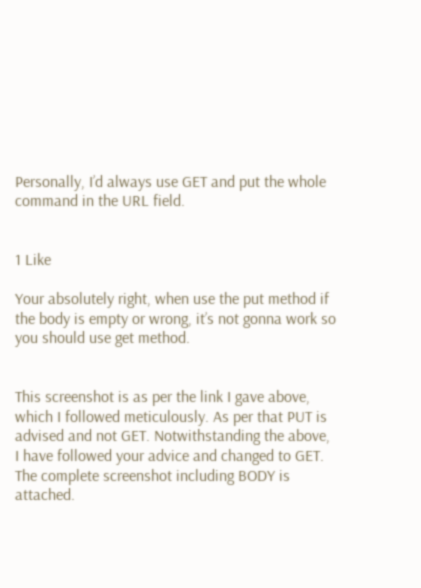Personally, I’d always use GET and put the whole command in the URL field.


1 Like

Your absolutely right, when use the put method if the body is empty or wrong, it’s not gonna work so you should use get method.


This screenshot is as per the link I gave above, which I followed meticulously. As per that PUT is advised and not GET. Notwithstanding the above, I have followed your advice and changed to GET. The complete screenshot including BODY is attached.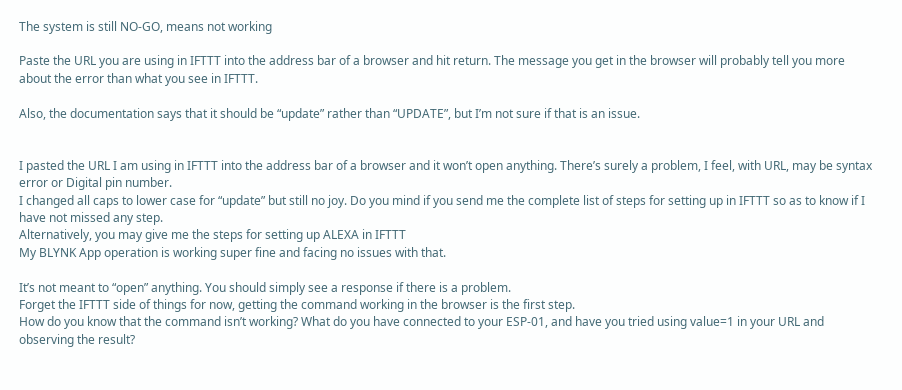The system is still NO-GO, means not working

Paste the URL you are using in IFTTT into the address bar of a browser and hit return. The message you get in the browser will probably tell you more about the error than what you see in IFTTT.

Also, the documentation says that it should be “update” rather than “UPDATE”, but I’m not sure if that is an issue.


I pasted the URL I am using in IFTTT into the address bar of a browser and it won’t open anything. There’s surely a problem, I feel, with URL, may be syntax error or Digital pin number.
I changed all caps to lower case for “update” but still no joy. Do you mind if you send me the complete list of steps for setting up in IFTTT so as to know if I have not missed any step.
Alternatively, you may give me the steps for setting up ALEXA in IFTTT
My BLYNK App operation is working super fine and facing no issues with that.

It’s not meant to “open” anything. You should simply see a response if there is a problem.
Forget the IFTTT side of things for now, getting the command working in the browser is the first step.
How do you know that the command isn’t working? What do you have connected to your ESP-01, and have you tried using value=1 in your URL and observing the result?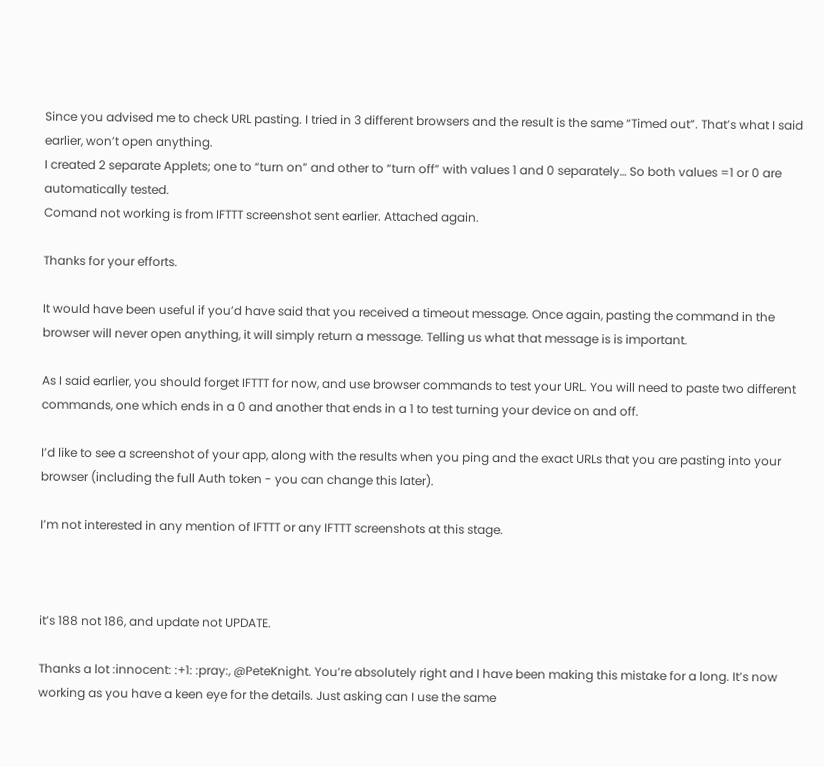Since you advised me to check URL pasting. I tried in 3 different browsers and the result is the same “Timed out”. That’s what I said earlier, won’t open anything.
I created 2 separate Applets; one to “turn on” and other to “turn off” with values 1 and 0 separately… So both values =1 or 0 are automatically tested.
Comand not working is from IFTTT screenshot sent earlier. Attached again.

Thanks for your efforts.

It would have been useful if you’d have said that you received a timeout message. Once again, pasting the command in the browser will never open anything, it will simply return a message. Telling us what that message is is important.

As I said earlier, you should forget IFTTT for now, and use browser commands to test your URL. You will need to paste two different commands, one which ends in a 0 and another that ends in a 1 to test turning your device on and off.

I’d like to see a screenshot of your app, along with the results when you ping and the exact URLs that you are pasting into your browser (including the full Auth token - you can change this later).

I’m not interested in any mention of IFTTT or any IFTTT screenshots at this stage.



it’s 188 not 186, and update not UPDATE.

Thanks a lot :innocent: :+1: :pray:, @PeteKnight. You’re absolutely right and I have been making this mistake for a long. It’s now working as you have a keen eye for the details. Just asking can I use the same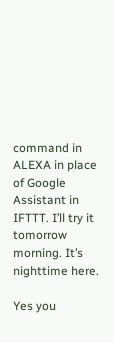command in ALEXA in place of Google Assistant in IFTTT. I’ll try it tomorrow morning. It’s nighttime here.

Yes you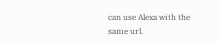can use Alexa with the same url.